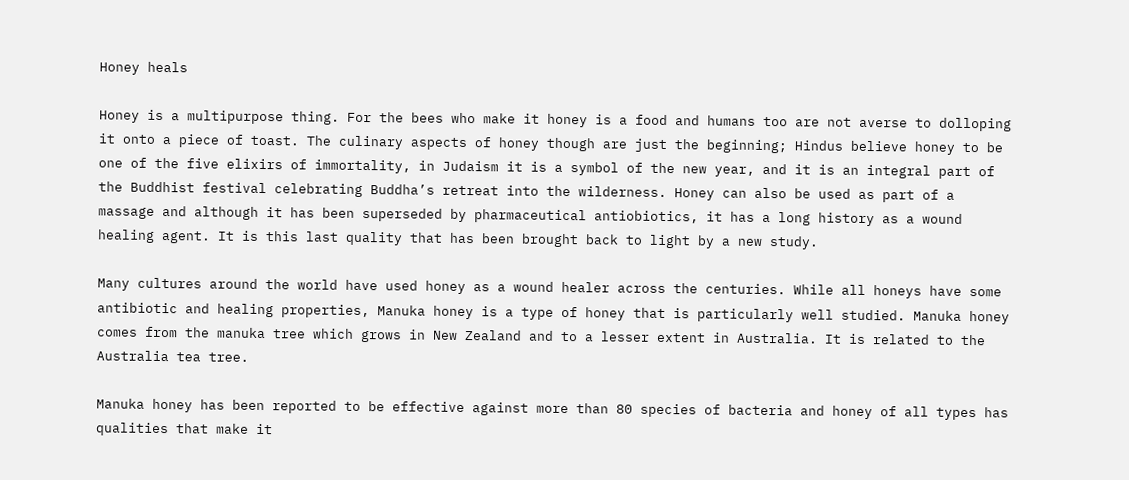Honey heals

Honey is a multipurpose thing. For the bees who make it honey is a food and humans too are not averse to dolloping it onto a piece of toast. The culinary aspects of honey though are just the beginning; Hindus believe honey to be one of the five elixirs of immortality, in Judaism it is a symbol of the new year, and it is an integral part of the Buddhist festival celebrating Buddha’s retreat into the wilderness. Honey can also be used as part of a massage and although it has been superseded by pharmaceutical antiobiotics, it has a long history as a wound healing agent. It is this last quality that has been brought back to light by a new study.

Many cultures around the world have used honey as a wound healer across the centuries. While all honeys have some antibiotic and healing properties, Manuka honey is a type of honey that is particularly well studied. Manuka honey comes from the manuka tree which grows in New Zealand and to a lesser extent in Australia. It is related to the Australia tea tree.

Manuka honey has been reported to be effective against more than 80 species of bacteria and honey of all types has qualities that make it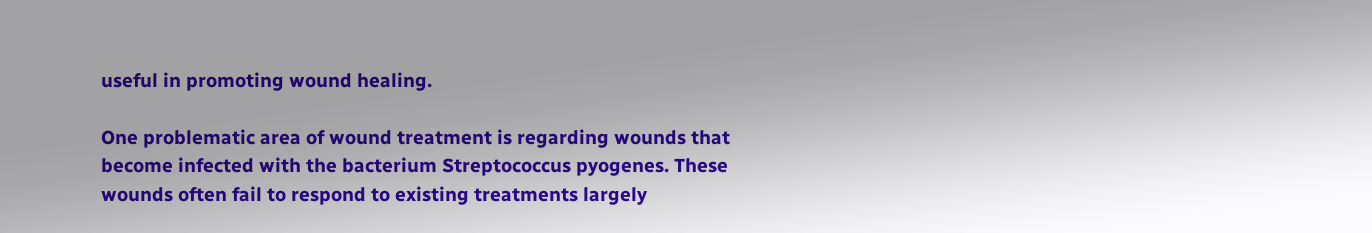useful in promoting wound healing.

One problematic area of wound treatment is regarding wounds that become infected with the bacterium Streptococcus pyogenes. These wounds often fail to respond to existing treatments largely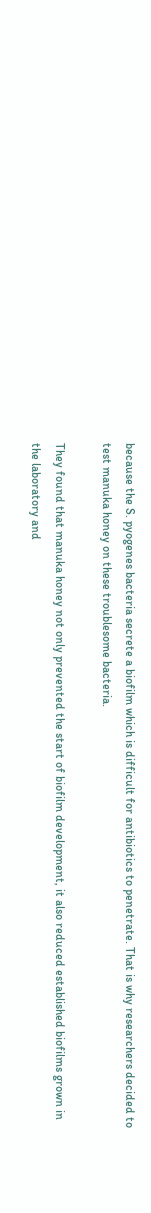because the S. pyogenes bacteria secrete a biofilm which is difficult for antibiotics to penetrate. That is why researchers decided to test manuka honey on these troublesome bacteria.

They found that manuka honey not only prevented the start of biofilm development, it also reduced established biofilms grown in the laboratory and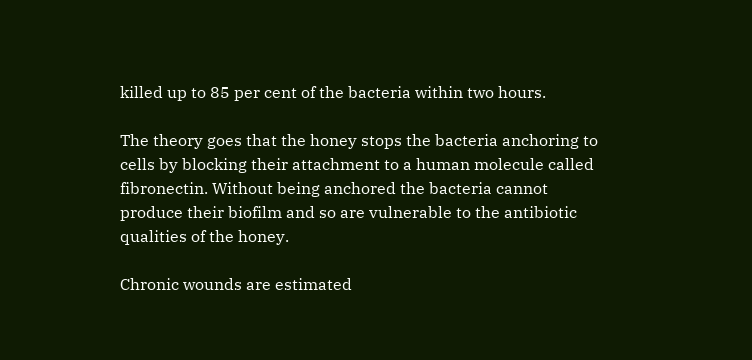killed up to 85 per cent of the bacteria within two hours.

The theory goes that the honey stops the bacteria anchoring to cells by blocking their attachment to a human molecule called fibronectin. Without being anchored the bacteria cannot produce their biofilm and so are vulnerable to the antibiotic qualities of the honey.

Chronic wounds are estimated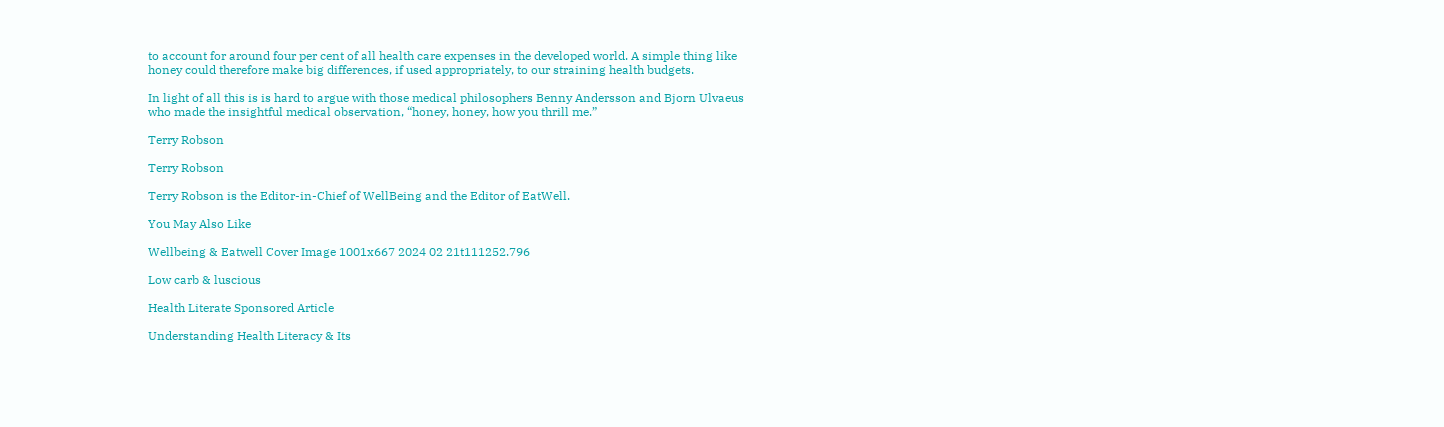to account for around four per cent of all health care expenses in the developed world. A simple thing like honey could therefore make big differences, if used appropriately, to our straining health budgets.

In light of all this is is hard to argue with those medical philosophers Benny Andersson and Bjorn Ulvaeus who made the insightful medical observation, “honey, honey, how you thrill me.”

Terry Robson

Terry Robson

Terry Robson is the Editor-in-Chief of WellBeing and the Editor of EatWell.

You May Also Like

Wellbeing & Eatwell Cover Image 1001x667 2024 02 21t111252.796

Low carb & luscious

Health Literate Sponsored Article

Understanding Health Literacy & Its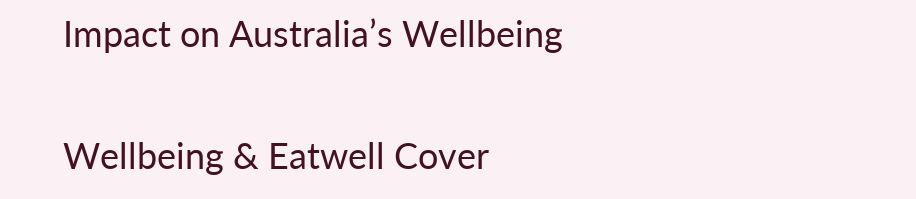Impact on Australia’s Wellbeing

Wellbeing & Eatwell Cover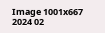Image 1001x667 2024 02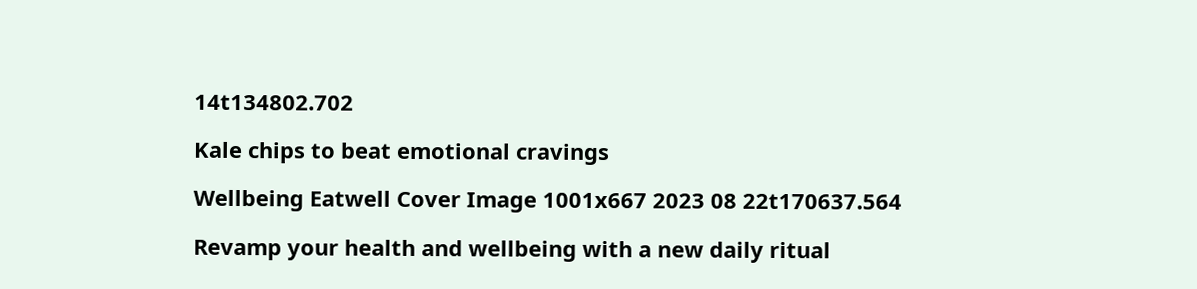14t134802.702

Kale chips to beat emotional cravings

Wellbeing Eatwell Cover Image 1001x667 2023 08 22t170637.564

Revamp your health and wellbeing with a new daily ritual